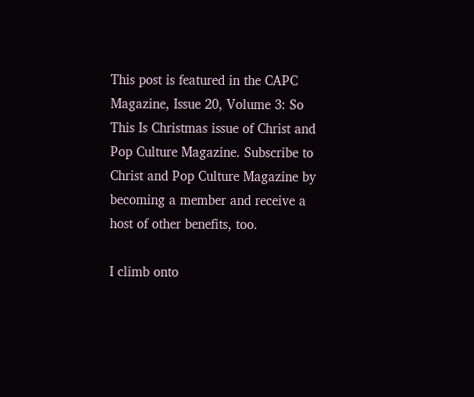This post is featured in the CAPC Magazine, Issue 20, Volume 3: So This Is Christmas issue of Christ and Pop Culture Magazine. Subscribe to Christ and Pop Culture Magazine by becoming a member and receive a host of other benefits, too.

I climb onto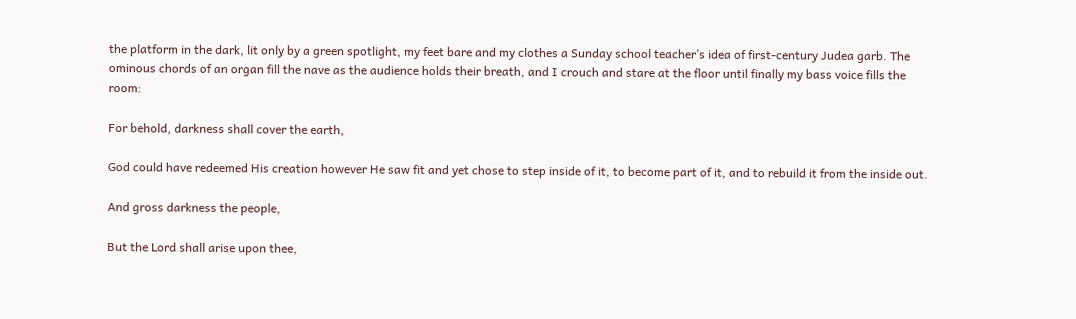the platform in the dark, lit only by a green spotlight, my feet bare and my clothes a Sunday school teacher’s idea of first-century Judea garb. The ominous chords of an organ fill the nave as the audience holds their breath, and I crouch and stare at the floor until finally my bass voice fills the room:

For behold, darkness shall cover the earth,

God could have redeemed His creation however He saw fit and yet chose to step inside of it, to become part of it, and to rebuild it from the inside out.

And gross darkness the people,

But the Lord shall arise upon thee,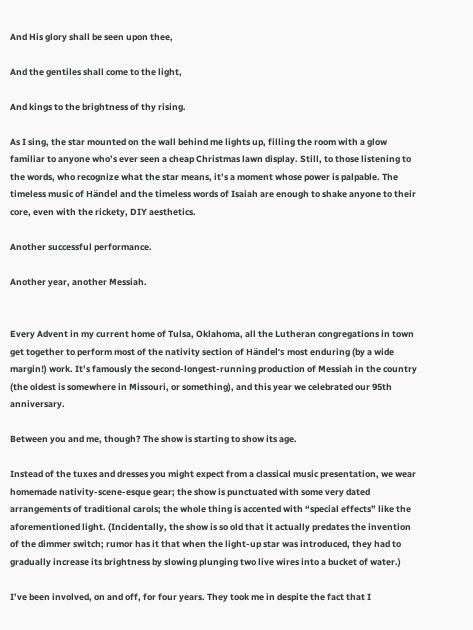And His glory shall be seen upon thee,

And the gentiles shall come to the light,

And kings to the brightness of thy rising.

As I sing, the star mounted on the wall behind me lights up, filling the room with a glow familiar to anyone who’s ever seen a cheap Christmas lawn display. Still, to those listening to the words, who recognize what the star means, it’s a moment whose power is palpable. The timeless music of Händel and the timeless words of Isaiah are enough to shake anyone to their core, even with the rickety, DIY aesthetics.

Another successful performance.

Another year, another Messiah.


Every Advent in my current home of Tulsa, Oklahoma, all the Lutheran congregations in town get together to perform most of the nativity section of Händel’s most enduring (by a wide margin!) work. It’s famously the second-longest-running production of Messiah in the country (the oldest is somewhere in Missouri, or something), and this year we celebrated our 95th anniversary.

Between you and me, though? The show is starting to show its age.

Instead of the tuxes and dresses you might expect from a classical music presentation, we wear homemade nativity-scene-esque gear; the show is punctuated with some very dated arrangements of traditional carols; the whole thing is accented with “special effects” like the aforementioned light. (Incidentally, the show is so old that it actually predates the invention of the dimmer switch; rumor has it that when the light-up star was introduced, they had to gradually increase its brightness by slowing plunging two live wires into a bucket of water.)

I’ve been involved, on and off, for four years. They took me in despite the fact that I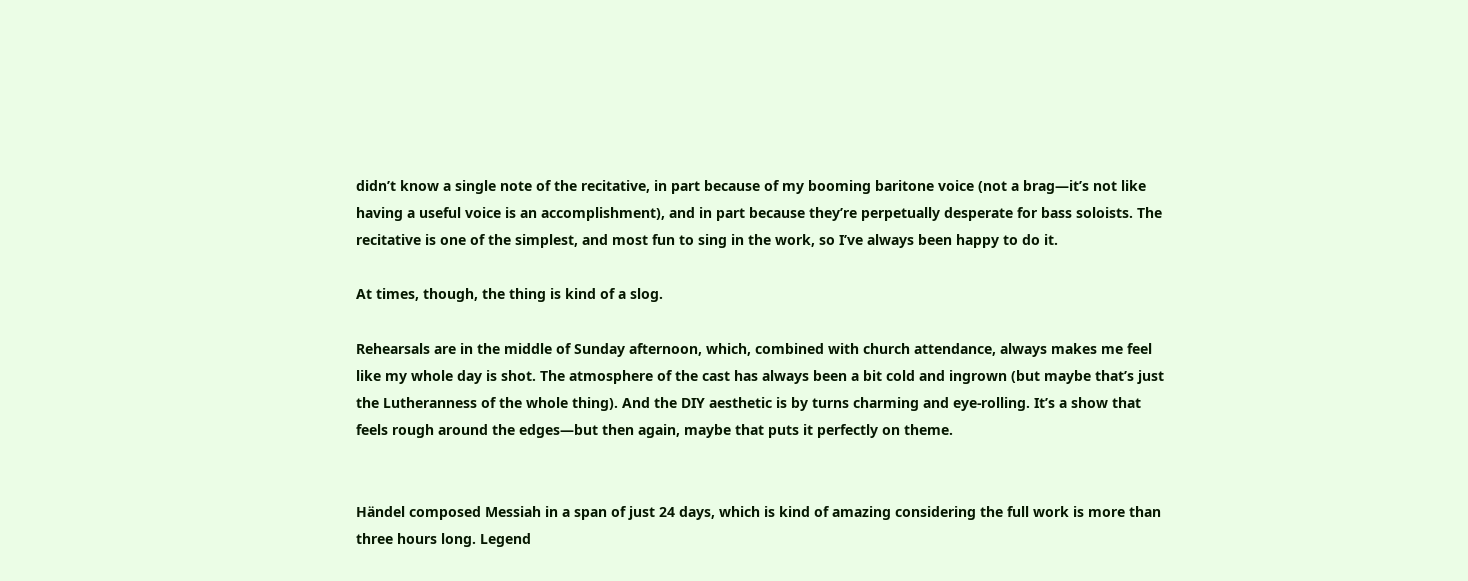didn’t know a single note of the recitative, in part because of my booming baritone voice (not a brag—it’s not like having a useful voice is an accomplishment), and in part because they’re perpetually desperate for bass soloists. The recitative is one of the simplest, and most fun to sing in the work, so I’ve always been happy to do it.

At times, though, the thing is kind of a slog.

Rehearsals are in the middle of Sunday afternoon, which, combined with church attendance, always makes me feel like my whole day is shot. The atmosphere of the cast has always been a bit cold and ingrown (but maybe that’s just the Lutheranness of the whole thing). And the DIY aesthetic is by turns charming and eye-rolling. It’s a show that feels rough around the edges—but then again, maybe that puts it perfectly on theme.


Händel composed Messiah in a span of just 24 days, which is kind of amazing considering the full work is more than three hours long. Legend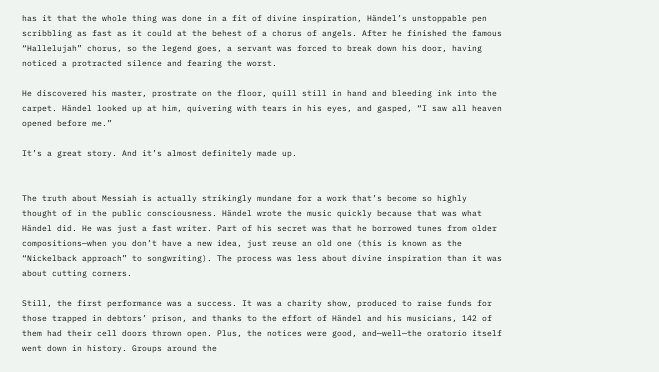has it that the whole thing was done in a fit of divine inspiration, Händel’s unstoppable pen scribbling as fast as it could at the behest of a chorus of angels. After he finished the famous “Hallelujah” chorus, so the legend goes, a servant was forced to break down his door, having noticed a protracted silence and fearing the worst.

He discovered his master, prostrate on the floor, quill still in hand and bleeding ink into the carpet. Händel looked up at him, quivering with tears in his eyes, and gasped, “I saw all heaven opened before me.”

It’s a great story. And it’s almost definitely made up.


The truth about Messiah is actually strikingly mundane for a work that’s become so highly thought of in the public consciousness. Händel wrote the music quickly because that was what Händel did. He was just a fast writer. Part of his secret was that he borrowed tunes from older compositions—when you don’t have a new idea, just reuse an old one (this is known as the “Nickelback approach” to songwriting). The process was less about divine inspiration than it was about cutting corners.

Still, the first performance was a success. It was a charity show, produced to raise funds for those trapped in debtors’ prison, and thanks to the effort of Händel and his musicians, 142 of them had their cell doors thrown open. Plus, the notices were good, and—well—the oratorio itself went down in history. Groups around the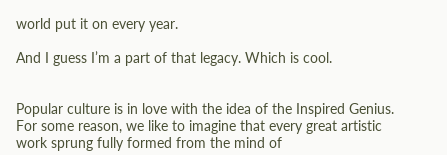world put it on every year.

And I guess I’m a part of that legacy. Which is cool.


Popular culture is in love with the idea of the Inspired Genius. For some reason, we like to imagine that every great artistic work sprung fully formed from the mind of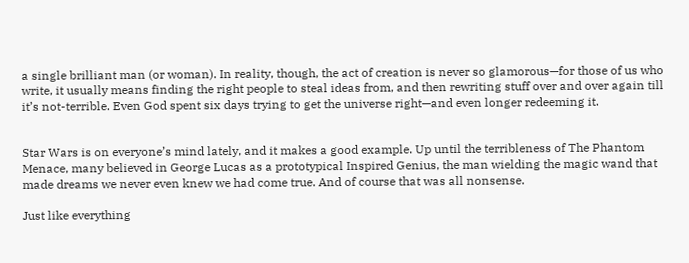a single brilliant man (or woman). In reality, though, the act of creation is never so glamorous—for those of us who write, it usually means finding the right people to steal ideas from, and then rewriting stuff over and over again till it’s not-terrible. Even God spent six days trying to get the universe right—and even longer redeeming it.


Star Wars is on everyone’s mind lately, and it makes a good example. Up until the terribleness of The Phantom Menace, many believed in George Lucas as a prototypical Inspired Genius, the man wielding the magic wand that made dreams we never even knew we had come true. And of course that was all nonsense.

Just like everything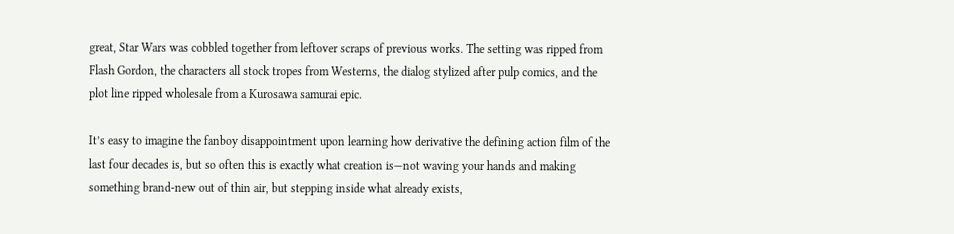great, Star Wars was cobbled together from leftover scraps of previous works. The setting was ripped from Flash Gordon, the characters all stock tropes from Westerns, the dialog stylized after pulp comics, and the plot line ripped wholesale from a Kurosawa samurai epic.

It’s easy to imagine the fanboy disappointment upon learning how derivative the defining action film of the last four decades is, but so often this is exactly what creation is—not waving your hands and making something brand-new out of thin air, but stepping inside what already exists,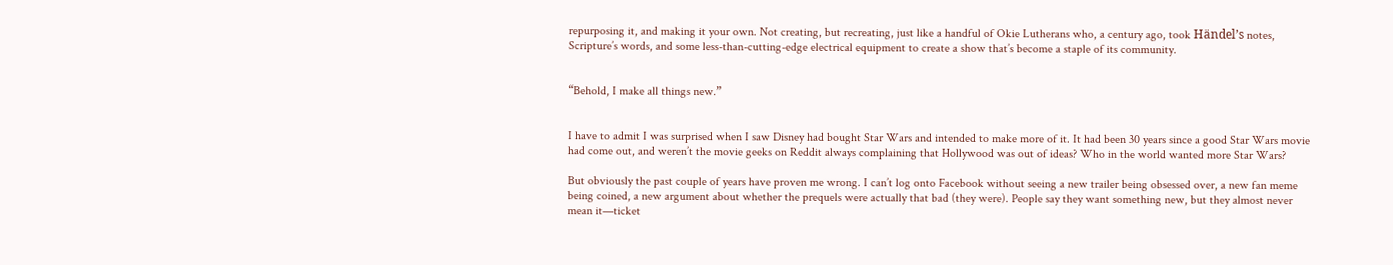repurposing it, and making it your own. Not creating, but recreating, just like a handful of Okie Lutherans who, a century ago, took Händel’s notes, Scripture’s words, and some less-than-cutting-edge electrical equipment to create a show that’s become a staple of its community.


“Behold, I make all things new.”


I have to admit I was surprised when I saw Disney had bought Star Wars and intended to make more of it. It had been 30 years since a good Star Wars movie had come out, and weren’t the movie geeks on Reddit always complaining that Hollywood was out of ideas? Who in the world wanted more Star Wars?

But obviously the past couple of years have proven me wrong. I can’t log onto Facebook without seeing a new trailer being obsessed over, a new fan meme being coined, a new argument about whether the prequels were actually that bad (they were). People say they want something new, but they almost never mean it—ticket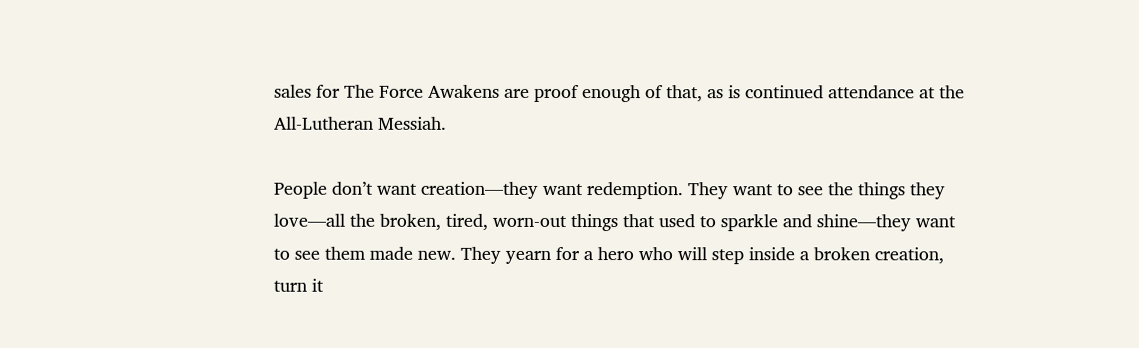sales for The Force Awakens are proof enough of that, as is continued attendance at the All-Lutheran Messiah.

People don’t want creation—they want redemption. They want to see the things they love—all the broken, tired, worn-out things that used to sparkle and shine—they want to see them made new. They yearn for a hero who will step inside a broken creation, turn it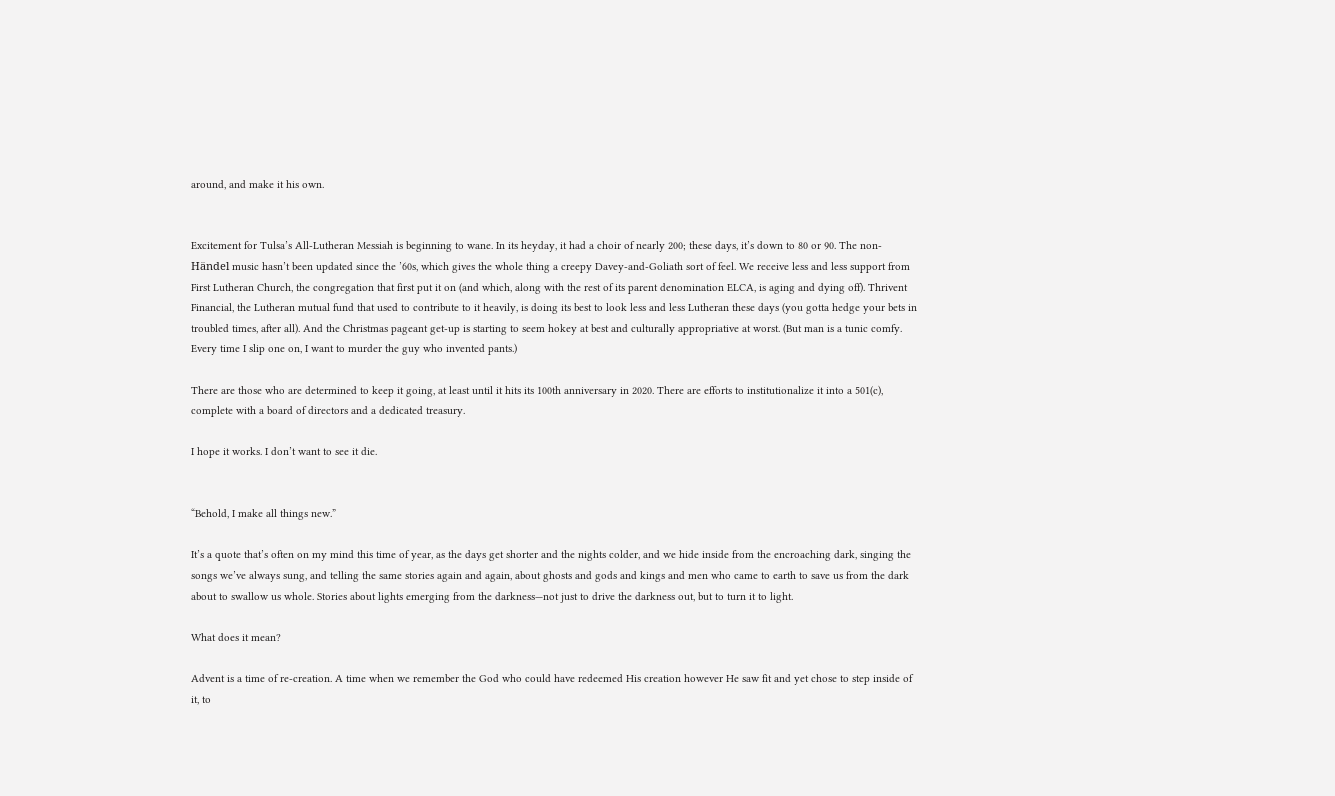around, and make it his own.


Excitement for Tulsa’s All-Lutheran Messiah is beginning to wane. In its heyday, it had a choir of nearly 200; these days, it’s down to 80 or 90. The non-Händel music hasn’t been updated since the ’60s, which gives the whole thing a creepy Davey-and-Goliath sort of feel. We receive less and less support from First Lutheran Church, the congregation that first put it on (and which, along with the rest of its parent denomination ELCA, is aging and dying off). Thrivent Financial, the Lutheran mutual fund that used to contribute to it heavily, is doing its best to look less and less Lutheran these days (you gotta hedge your bets in troubled times, after all). And the Christmas pageant get-up is starting to seem hokey at best and culturally appropriative at worst. (But man is a tunic comfy. Every time I slip one on, I want to murder the guy who invented pants.)

There are those who are determined to keep it going, at least until it hits its 100th anniversary in 2020. There are efforts to institutionalize it into a 501(c), complete with a board of directors and a dedicated treasury.

I hope it works. I don’t want to see it die.


“Behold, I make all things new.”

It’s a quote that’s often on my mind this time of year, as the days get shorter and the nights colder, and we hide inside from the encroaching dark, singing the songs we’ve always sung, and telling the same stories again and again, about ghosts and gods and kings and men who came to earth to save us from the dark about to swallow us whole. Stories about lights emerging from the darkness—not just to drive the darkness out, but to turn it to light.

What does it mean?

Advent is a time of re-creation. A time when we remember the God who could have redeemed His creation however He saw fit and yet chose to step inside of it, to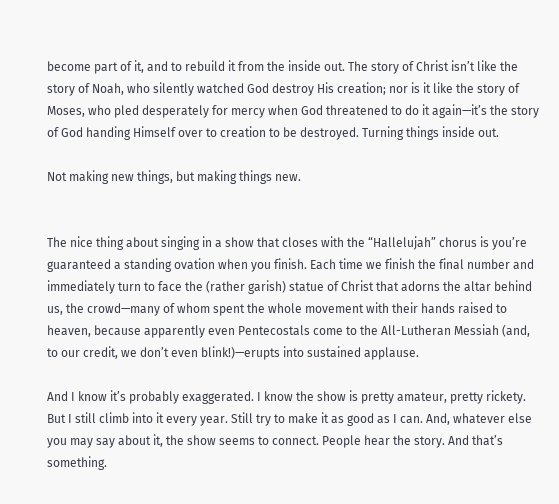become part of it, and to rebuild it from the inside out. The story of Christ isn’t like the story of Noah, who silently watched God destroy His creation; nor is it like the story of Moses, who pled desperately for mercy when God threatened to do it again—it’s the story of God handing Himself over to creation to be destroyed. Turning things inside out.

Not making new things, but making things new.


The nice thing about singing in a show that closes with the “Hallelujah” chorus is you’re guaranteed a standing ovation when you finish. Each time we finish the final number and immediately turn to face the (rather garish) statue of Christ that adorns the altar behind us, the crowd—many of whom spent the whole movement with their hands raised to heaven, because apparently even Pentecostals come to the All-Lutheran Messiah (and, to our credit, we don’t even blink!)—erupts into sustained applause.

And I know it’s probably exaggerated. I know the show is pretty amateur, pretty rickety. But I still climb into it every year. Still try to make it as good as I can. And, whatever else you may say about it, the show seems to connect. People hear the story. And that’s something.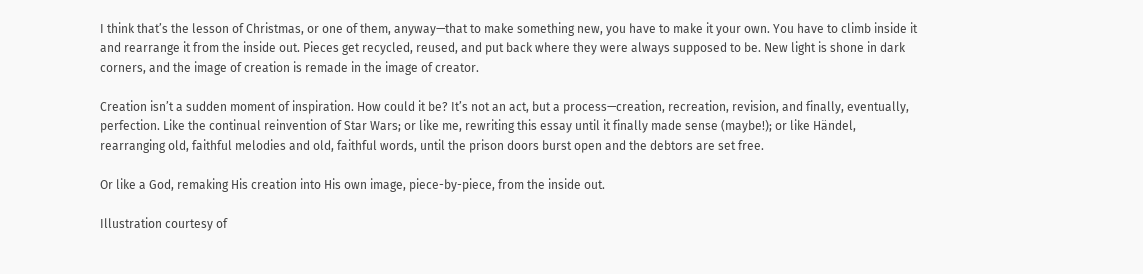I think that’s the lesson of Christmas, or one of them, anyway—that to make something new, you have to make it your own. You have to climb inside it and rearrange it from the inside out. Pieces get recycled, reused, and put back where they were always supposed to be. New light is shone in dark corners, and the image of creation is remade in the image of creator.

Creation isn’t a sudden moment of inspiration. How could it be? It’s not an act, but a process—creation, recreation, revision, and finally, eventually, perfection. Like the continual reinvention of Star Wars; or like me, rewriting this essay until it finally made sense (maybe!); or like Händel, rearranging old, faithful melodies and old, faithful words, until the prison doors burst open and the debtors are set free.

Or like a God, remaking His creation into His own image, piece-by-piece, from the inside out.

Illustration courtesy of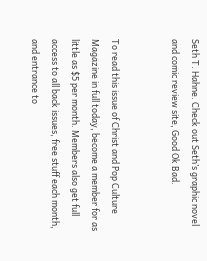Seth T. Hahne. Check out Seth’s graphic novel and comic review site, Good Ok Bad.


To read this issue of Christ and Pop Culture Magazine in full today, become a member for as little as $5 per month. Members also get full access to all back issues, free stuff each month, and entrance to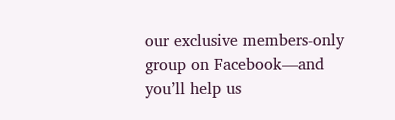our exclusive members-only group on Facebook—and you’ll help us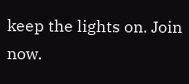keep the lights on. Join now.